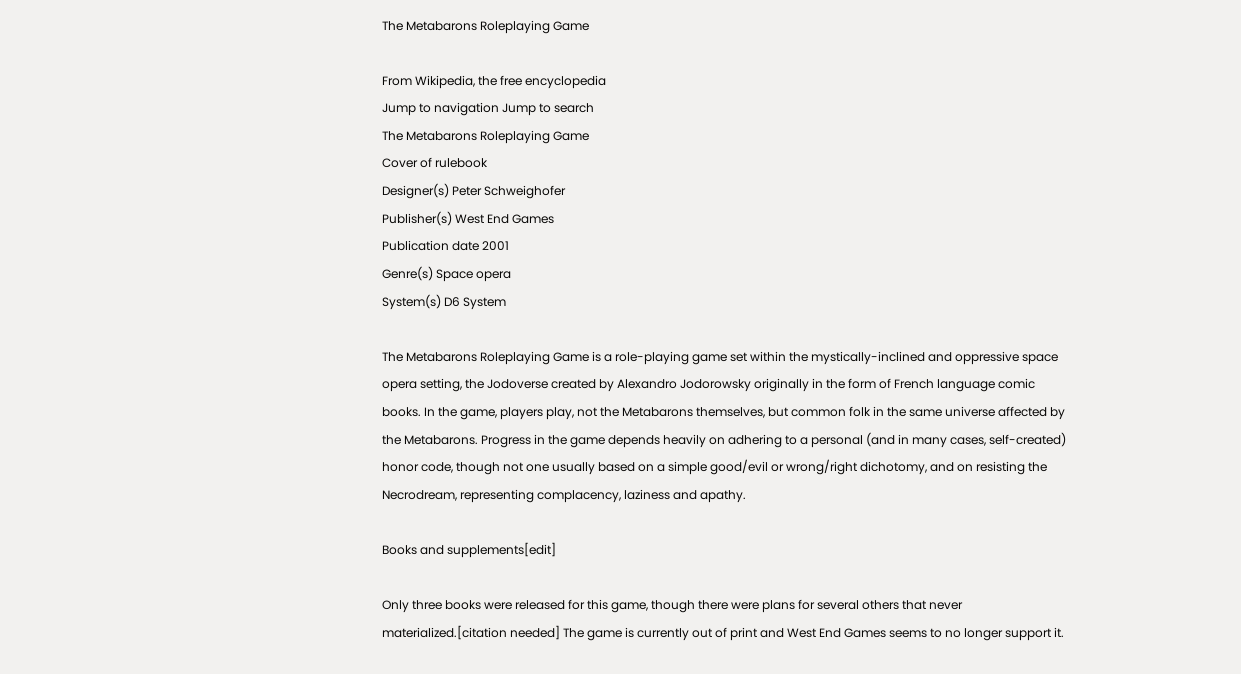The Metabarons Roleplaying Game

From Wikipedia, the free encyclopedia
Jump to navigation Jump to search
The Metabarons Roleplaying Game
Cover of rulebook
Designer(s) Peter Schweighofer
Publisher(s) West End Games
Publication date 2001
Genre(s) Space opera
System(s) D6 System

The Metabarons Roleplaying Game is a role-playing game set within the mystically-inclined and oppressive space opera setting, the Jodoverse created by Alexandro Jodorowsky originally in the form of French language comic books. In the game, players play, not the Metabarons themselves, but common folk in the same universe affected by the Metabarons. Progress in the game depends heavily on adhering to a personal (and in many cases, self-created) honor code, though not one usually based on a simple good/evil or wrong/right dichotomy, and on resisting the Necrodream, representing complacency, laziness and apathy.

Books and supplements[edit]

Only three books were released for this game, though there were plans for several others that never materialized.[citation needed] The game is currently out of print and West End Games seems to no longer support it.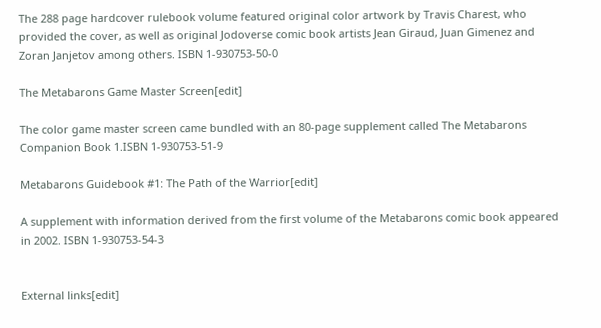The 288 page hardcover rulebook volume featured original color artwork by Travis Charest, who provided the cover, as well as original Jodoverse comic book artists Jean Giraud, Juan Gimenez and Zoran Janjetov among others. ISBN 1-930753-50-0

The Metabarons Game Master Screen[edit]

The color game master screen came bundled with an 80-page supplement called The Metabarons Companion Book 1.ISBN 1-930753-51-9

Metabarons Guidebook #1: The Path of the Warrior[edit]

A supplement with information derived from the first volume of the Metabarons comic book appeared in 2002. ISBN 1-930753-54-3


External links[edit]